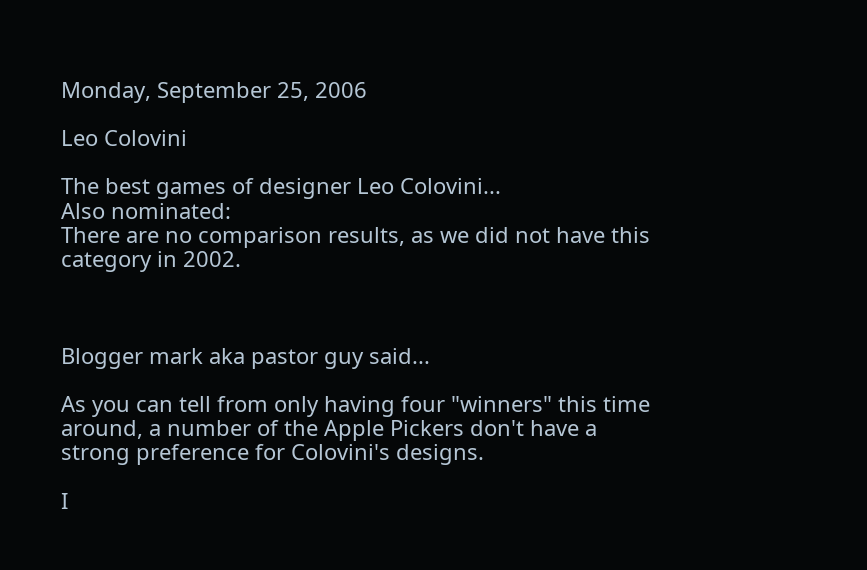Monday, September 25, 2006

Leo Colovini

The best games of designer Leo Colovini...
Also nominated:
There are no comparison results, as we did not have this category in 2002.



Blogger mark aka pastor guy said...

As you can tell from only having four "winners" this time around, a number of the Apple Pickers don't have a strong preference for Colovini's designs.

I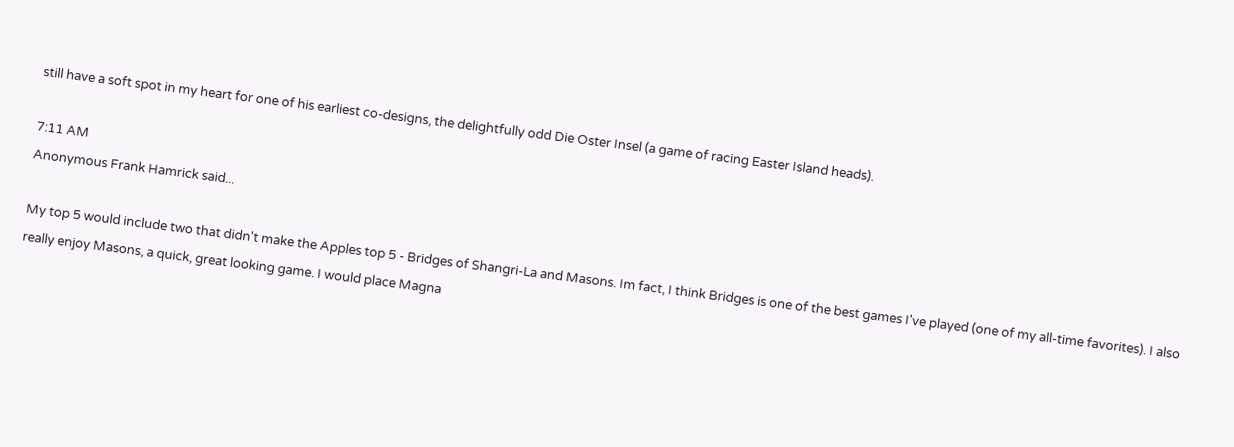still have a soft spot in my heart for one of his earliest co-designs, the delightfully odd Die Oster Insel (a game of racing Easter Island heads).

7:11 AM
Anonymous Frank Hamrick said...

My top 5 would include two that didn't make the Apples top 5 - Bridges of Shangri-La and Masons. Im fact, I think Bridges is one of the best games I've played (one of my all-time favorites). I also really enjoy Masons, a quick, great looking game. I would place Magna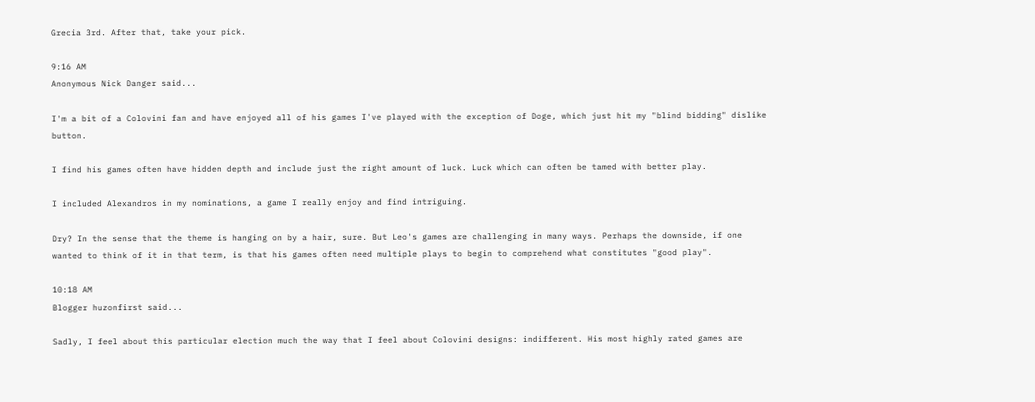Grecia 3rd. After that, take your pick.

9:16 AM
Anonymous Nick Danger said...

I'm a bit of a Colovini fan and have enjoyed all of his games I've played with the exception of Doge, which just hit my "blind bidding" dislike button.

I find his games often have hidden depth and include just the right amount of luck. Luck which can often be tamed with better play.

I included Alexandros in my nominations, a game I really enjoy and find intriguing.

Dry? In the sense that the theme is hanging on by a hair, sure. But Leo's games are challenging in many ways. Perhaps the downside, if one wanted to think of it in that term, is that his games often need multiple plays to begin to comprehend what constitutes "good play".

10:18 AM
Blogger huzonfirst said...

Sadly, I feel about this particular election much the way that I feel about Colovini designs: indifferent. His most highly rated games are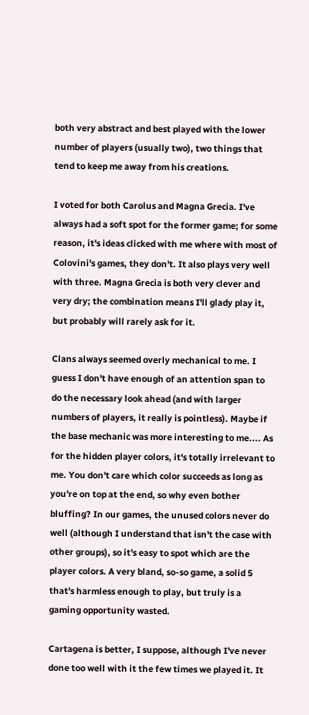both very abstract and best played with the lower number of players (usually two), two things that tend to keep me away from his creations.

I voted for both Carolus and Magna Grecia. I've always had a soft spot for the former game; for some reason, it's ideas clicked with me where with most of Colovini's games, they don't. It also plays very well with three. Magna Grecia is both very clever and very dry; the combination means I'll glady play it, but probably will rarely ask for it.

Clans always seemed overly mechanical to me. I guess I don't have enough of an attention span to do the necessary look ahead (and with larger numbers of players, it really is pointless). Maybe if the base mechanic was more interesting to me.... As for the hidden player colors, it's totally irrelevant to me. You don't care which color succeeds as long as you're on top at the end, so why even bother bluffing? In our games, the unused colors never do well (although I understand that isn't the case with other groups), so it's easy to spot which are the player colors. A very bland, so-so game, a solid 5 that's harmless enough to play, but truly is a gaming opportunity wasted.

Cartagena is better, I suppose, although I've never done too well with it the few times we played it. It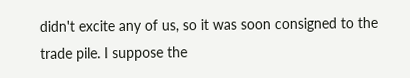didn't excite any of us, so it was soon consigned to the trade pile. I suppose the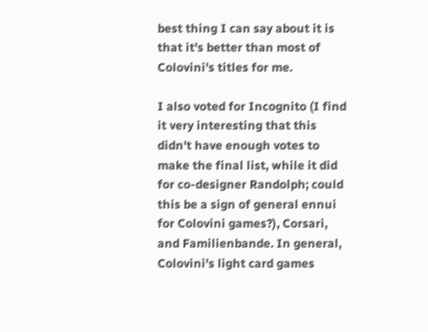best thing I can say about it is that it's better than most of Colovini's titles for me.

I also voted for Incognito (I find it very interesting that this didn't have enough votes to make the final list, while it did for co-designer Randolph; could this be a sign of general ennui for Colovini games?), Corsari, and Familienbande. In general, Colovini's light card games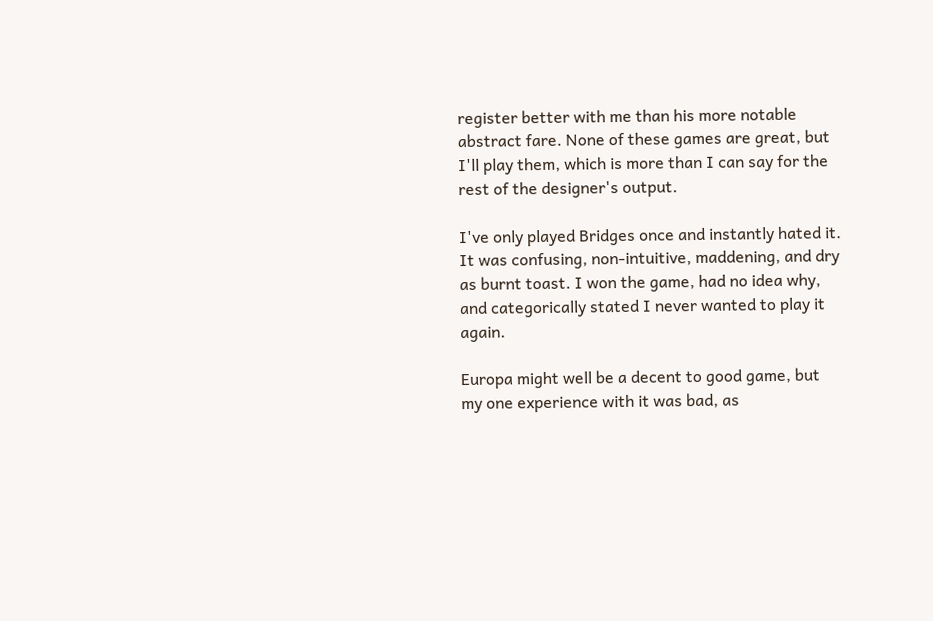register better with me than his more notable abstract fare. None of these games are great, but I'll play them, which is more than I can say for the rest of the designer's output.

I've only played Bridges once and instantly hated it. It was confusing, non-intuitive, maddening, and dry as burnt toast. I won the game, had no idea why, and categorically stated I never wanted to play it again.

Europa might well be a decent to good game, but my one experience with it was bad, as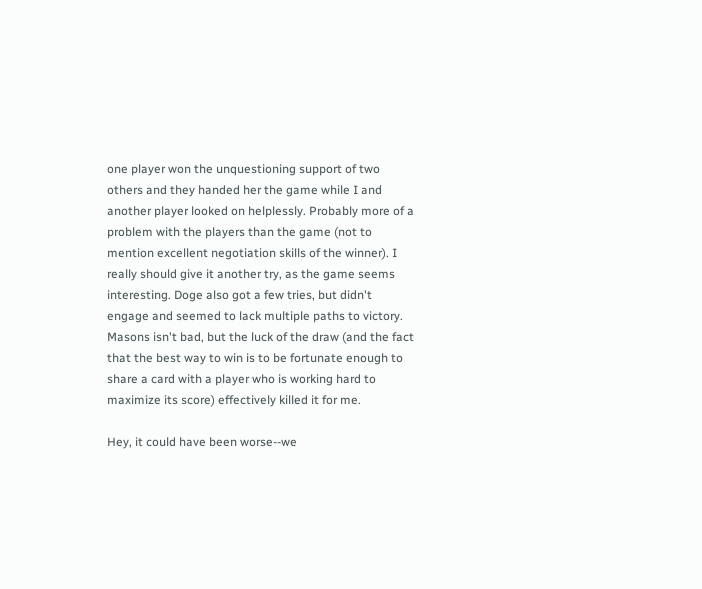one player won the unquestioning support of two others and they handed her the game while I and another player looked on helplessly. Probably more of a problem with the players than the game (not to mention excellent negotiation skills of the winner). I really should give it another try, as the game seems interesting. Doge also got a few tries, but didn't engage and seemed to lack multiple paths to victory. Masons isn't bad, but the luck of the draw (and the fact that the best way to win is to be fortunate enough to share a card with a player who is working hard to maximize its score) effectively killed it for me.

Hey, it could have been worse--we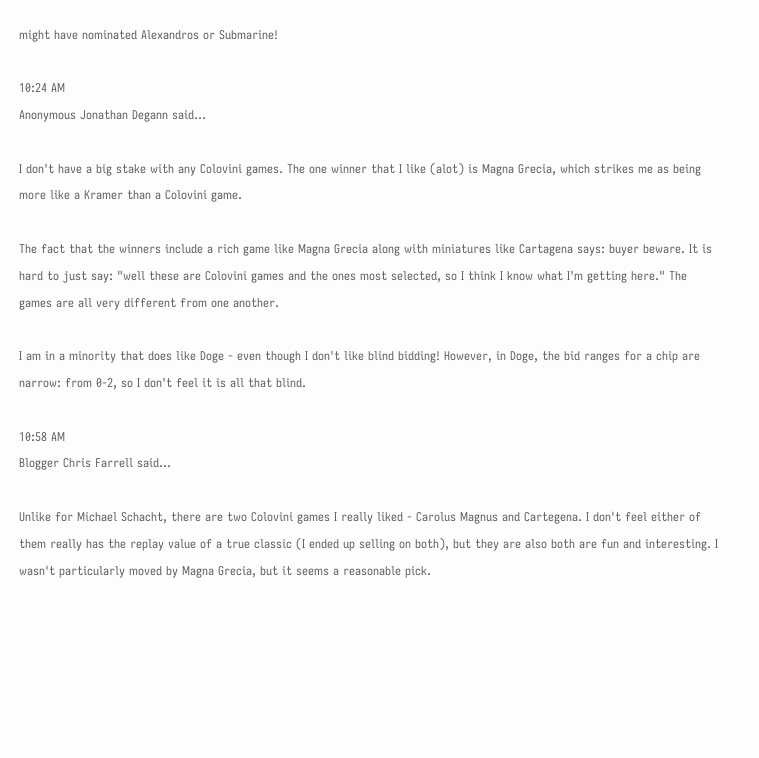might have nominated Alexandros or Submarine!

10:24 AM
Anonymous Jonathan Degann said...

I don't have a big stake with any Colovini games. The one winner that I like (alot) is Magna Grecia, which strikes me as being more like a Kramer than a Colovini game.

The fact that the winners include a rich game like Magna Grecia along with miniatures like Cartagena says: buyer beware. It is hard to just say: "well these are Colovini games and the ones most selected, so I think I know what I'm getting here." The games are all very different from one another.

I am in a minority that does like Doge - even though I don't like blind bidding! However, in Doge, the bid ranges for a chip are narrow: from 0-2, so I don't feel it is all that blind.

10:58 AM
Blogger Chris Farrell said...

Unlike for Michael Schacht, there are two Colovini games I really liked - Carolus Magnus and Cartegena. I don't feel either of them really has the replay value of a true classic (I ended up selling on both), but they are also both are fun and interesting. I wasn't particularly moved by Magna Grecia, but it seems a reasonable pick.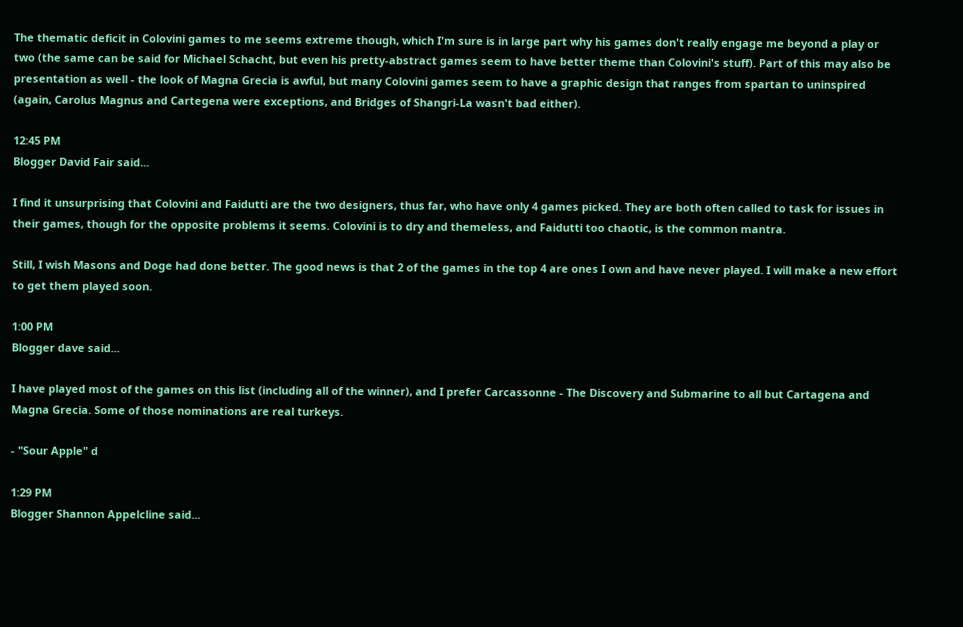The thematic deficit in Colovini games to me seems extreme though, which I'm sure is in large part why his games don't really engage me beyond a play or two (the same can be said for Michael Schacht, but even his pretty-abstract games seem to have better theme than Colovini's stuff). Part of this may also be presentation as well - the look of Magna Grecia is awful, but many Colovini games seem to have a graphic design that ranges from spartan to uninspired (again, Carolus Magnus and Cartegena were exceptions, and Bridges of Shangri-La wasn't bad either).

12:45 PM
Blogger David Fair said...

I find it unsurprising that Colovini and Faidutti are the two designers, thus far, who have only 4 games picked. They are both often called to task for issues in their games, though for the opposite problems it seems. Colovini is to dry and themeless, and Faidutti too chaotic, is the common mantra.

Still, I wish Masons and Doge had done better. The good news is that 2 of the games in the top 4 are ones I own and have never played. I will make a new effort to get them played soon.

1:00 PM
Blogger dave said...

I have played most of the games on this list (including all of the winner), and I prefer Carcassonne - The Discovery and Submarine to all but Cartagena and Magna Grecia. Some of those nominations are real turkeys.

- "Sour Apple" d

1:29 PM
Blogger Shannon Appelcline said...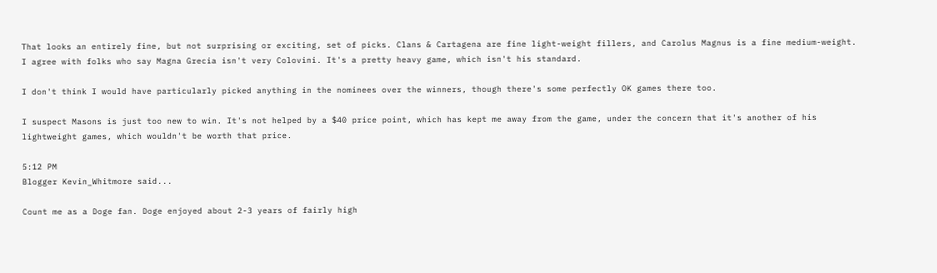That looks an entirely fine, but not surprising or exciting, set of picks. Clans & Cartagena are fine light-weight fillers, and Carolus Magnus is a fine medium-weight. I agree with folks who say Magna Grecia isn't very Colovini. It's a pretty heavy game, which isn't his standard.

I don't think I would have particularly picked anything in the nominees over the winners, though there's some perfectly OK games there too.

I suspect Masons is just too new to win. It's not helped by a $40 price point, which has kept me away from the game, under the concern that it's another of his lightweight games, which wouldn't be worth that price.

5:12 PM
Blogger Kevin_Whitmore said...

Count me as a Doge fan. Doge enjoyed about 2-3 years of fairly high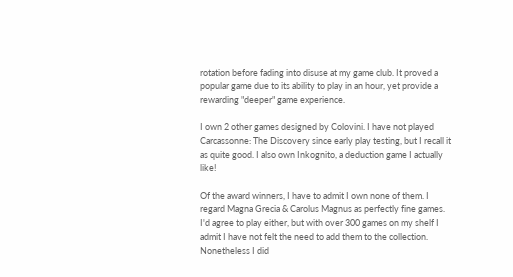rotation before fading into disuse at my game club. It proved a popular game due to its ability to play in an hour, yet provide a rewarding "deeper" game experience.

I own 2 other games designed by Colovini. I have not played Carcassonne: The Discovery since early play testing, but I recall it as quite good. I also own Inkognito, a deduction game I actually like!

Of the award winners, I have to admit I own none of them. I regard Magna Grecia & Carolus Magnus as perfectly fine games. I'd agree to play either, but with over 300 games on my shelf I admit I have not felt the need to add them to the collection. Nonetheless I did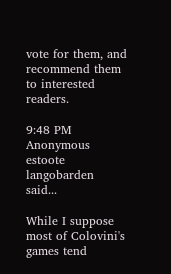vote for them, and recommend them to interested readers.

9:48 PM
Anonymous estoote langobarden said...

While I suppose most of Colovini's games tend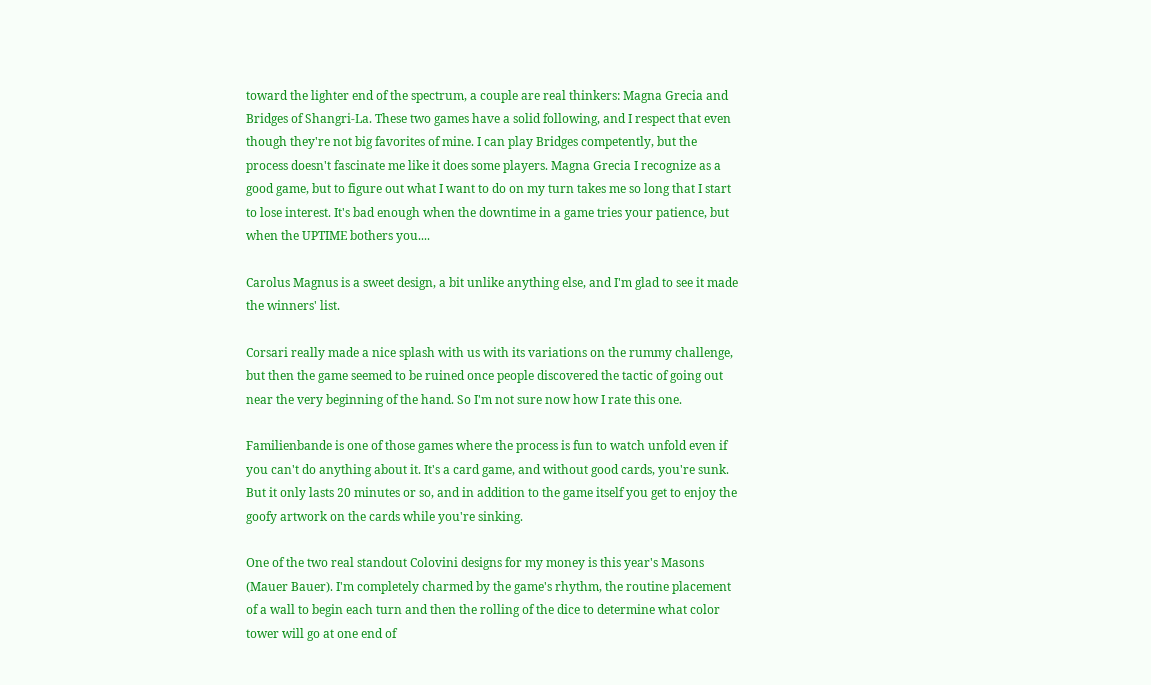toward the lighter end of the spectrum, a couple are real thinkers: Magna Grecia and Bridges of Shangri-La. These two games have a solid following, and I respect that even though they're not big favorites of mine. I can play Bridges competently, but the process doesn't fascinate me like it does some players. Magna Grecia I recognize as a good game, but to figure out what I want to do on my turn takes me so long that I start to lose interest. It's bad enough when the downtime in a game tries your patience, but when the UPTIME bothers you....

Carolus Magnus is a sweet design, a bit unlike anything else, and I'm glad to see it made the winners' list.

Corsari really made a nice splash with us with its variations on the rummy challenge, but then the game seemed to be ruined once people discovered the tactic of going out near the very beginning of the hand. So I'm not sure now how I rate this one.

Familienbande is one of those games where the process is fun to watch unfold even if you can't do anything about it. It's a card game, and without good cards, you're sunk. But it only lasts 20 minutes or so, and in addition to the game itself you get to enjoy the goofy artwork on the cards while you're sinking.

One of the two real standout Colovini designs for my money is this year's Masons (Mauer Bauer). I'm completely charmed by the game's rhythm, the routine placement of a wall to begin each turn and then the rolling of the dice to determine what color tower will go at one end of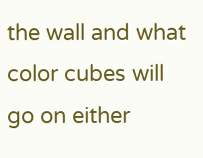the wall and what color cubes will go on either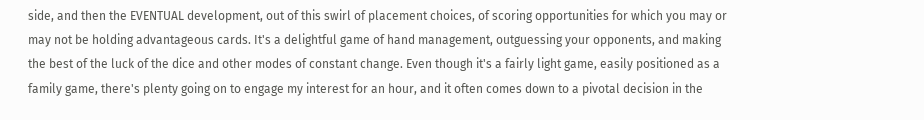side, and then the EVENTUAL development, out of this swirl of placement choices, of scoring opportunities for which you may or may not be holding advantageous cards. It's a delightful game of hand management, outguessing your opponents, and making the best of the luck of the dice and other modes of constant change. Even though it's a fairly light game, easily positioned as a family game, there's plenty going on to engage my interest for an hour, and it often comes down to a pivotal decision in the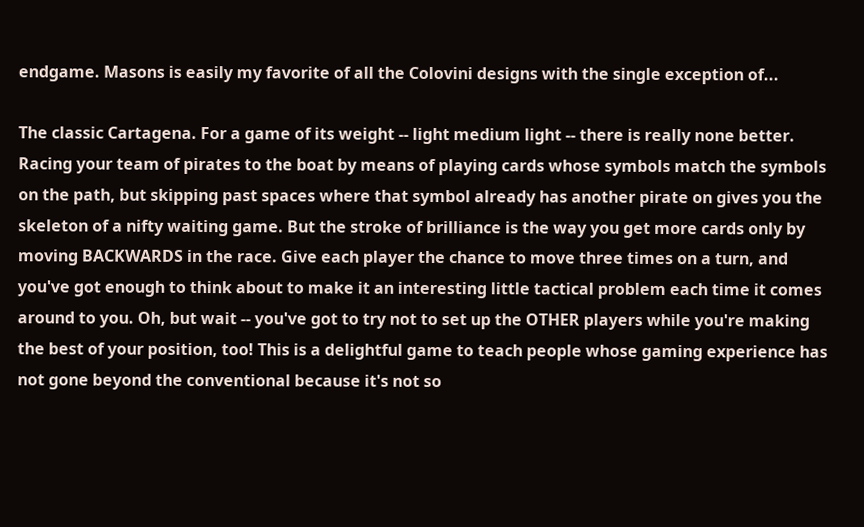endgame. Masons is easily my favorite of all the Colovini designs with the single exception of...

The classic Cartagena. For a game of its weight -- light medium light -- there is really none better. Racing your team of pirates to the boat by means of playing cards whose symbols match the symbols on the path, but skipping past spaces where that symbol already has another pirate on gives you the skeleton of a nifty waiting game. But the stroke of brilliance is the way you get more cards only by moving BACKWARDS in the race. Give each player the chance to move three times on a turn, and you've got enough to think about to make it an interesting little tactical problem each time it comes around to you. Oh, but wait -- you've got to try not to set up the OTHER players while you're making the best of your position, too! This is a delightful game to teach people whose gaming experience has not gone beyond the conventional because it's not so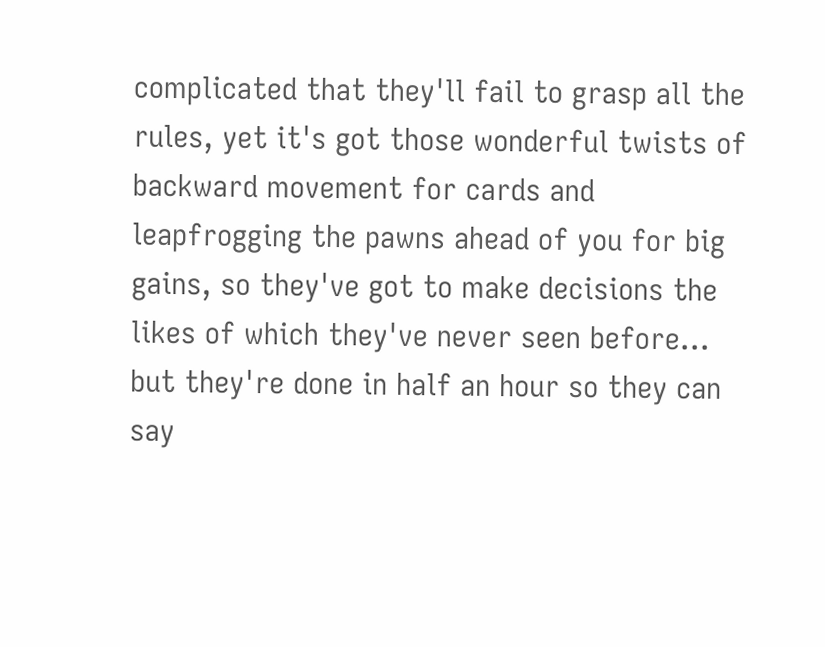complicated that they'll fail to grasp all the rules, yet it's got those wonderful twists of backward movement for cards and leapfrogging the pawns ahead of you for big gains, so they've got to make decisions the likes of which they've never seen before... but they're done in half an hour so they can say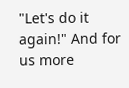"Let's do it again!" And for us more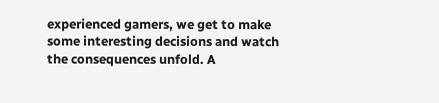experienced gamers, we get to make some interesting decisions and watch the consequences unfold. A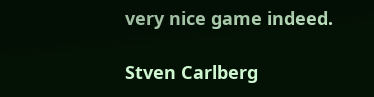very nice game indeed.

Stven Carlberg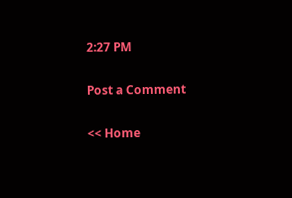2:27 PM

Post a Comment

<< Home